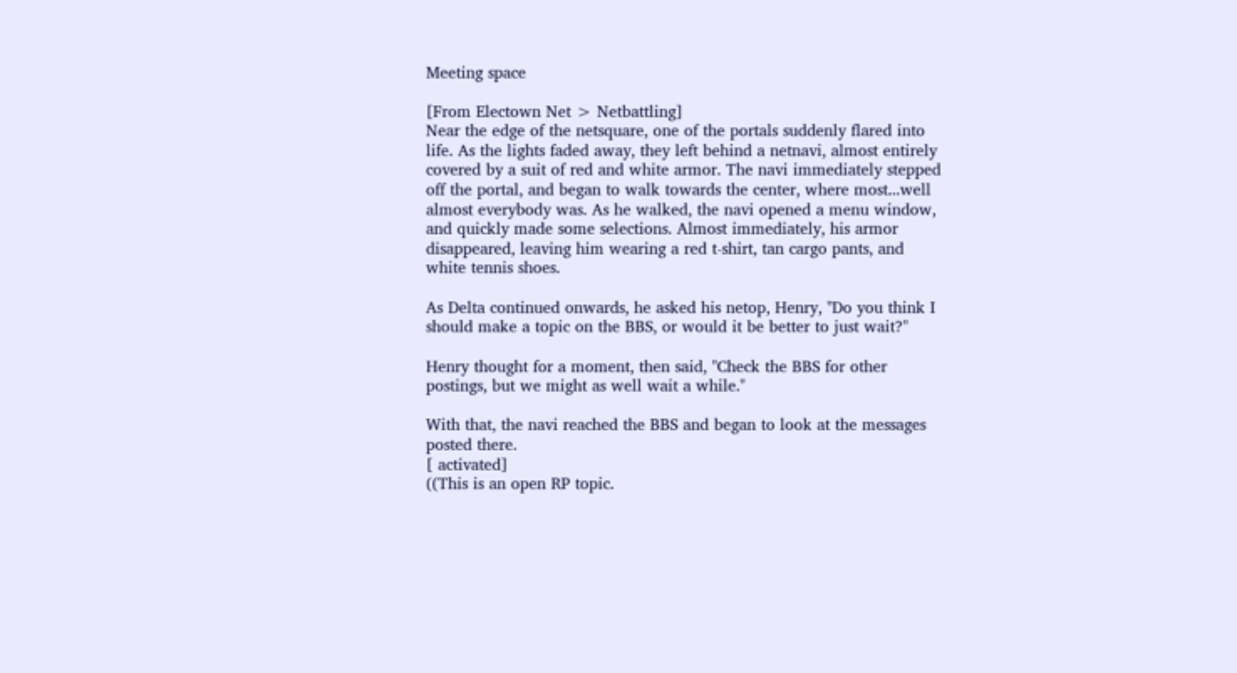Meeting space

[From Electown Net > Netbattling]
Near the edge of the netsquare, one of the portals suddenly flared into life. As the lights faded away, they left behind a netnavi, almost entirely covered by a suit of red and white armor. The navi immediately stepped off the portal, and began to walk towards the center, where most...well almost everybody was. As he walked, the navi opened a menu window, and quickly made some selections. Almost immediately, his armor disappeared, leaving him wearing a red t-shirt, tan cargo pants, and white tennis shoes.

As Delta continued onwards, he asked his netop, Henry, "Do you think I should make a topic on the BBS, or would it be better to just wait?"

Henry thought for a moment, then said, "Check the BBS for other postings, but we might as well wait a while."

With that, the navi reached the BBS and began to look at the messages posted there.
[ activated]
((This is an open RP topic.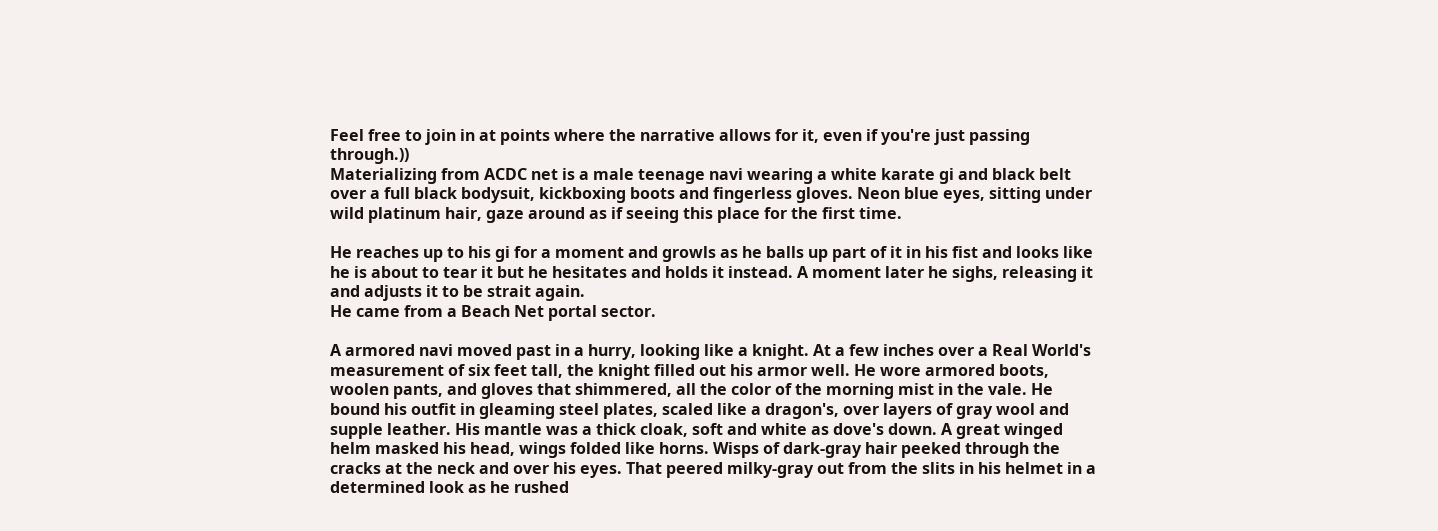Feel free to join in at points where the narrative allows for it, even if you're just passing through.))
Materializing from ACDC net is a male teenage navi wearing a white karate gi and black belt over a full black bodysuit, kickboxing boots and fingerless gloves. Neon blue eyes, sitting under wild platinum hair, gaze around as if seeing this place for the first time.

He reaches up to his gi for a moment and growls as he balls up part of it in his fist and looks like he is about to tear it but he hesitates and holds it instead. A moment later he sighs, releasing it and adjusts it to be strait again.
He came from a Beach Net portal sector.

A armored navi moved past in a hurry, looking like a knight. At a few inches over a Real World's measurement of six feet tall, the knight filled out his armor well. He wore armored boots, woolen pants, and gloves that shimmered, all the color of the morning mist in the vale. He bound his outfit in gleaming steel plates, scaled like a dragon's, over layers of gray wool and supple leather. His mantle was a thick cloak, soft and white as dove's down. A great winged helm masked his head, wings folded like horns. Wisps of dark-gray hair peeked through the cracks at the neck and over his eyes. That peered milky-gray out from the slits in his helmet in a determined look as he rushed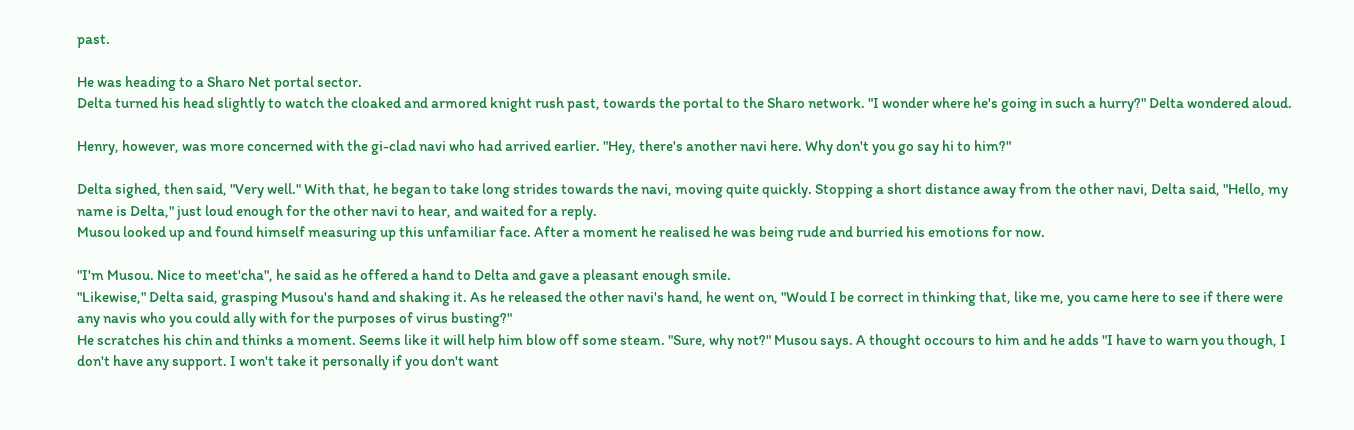past.

He was heading to a Sharo Net portal sector.
Delta turned his head slightly to watch the cloaked and armored knight rush past, towards the portal to the Sharo network. "I wonder where he's going in such a hurry?" Delta wondered aloud.

Henry, however, was more concerned with the gi-clad navi who had arrived earlier. "Hey, there's another navi here. Why don't you go say hi to him?"

Delta sighed, then said, "Very well." With that, he began to take long strides towards the navi, moving quite quickly. Stopping a short distance away from the other navi, Delta said, "Hello, my name is Delta," just loud enough for the other navi to hear, and waited for a reply.
Musou looked up and found himself measuring up this unfamiliar face. After a moment he realised he was being rude and burried his emotions for now.

"I'm Musou. Nice to meet'cha", he said as he offered a hand to Delta and gave a pleasant enough smile.
"Likewise," Delta said, grasping Musou's hand and shaking it. As he released the other navi's hand, he went on, "Would I be correct in thinking that, like me, you came here to see if there were any navis who you could ally with for the purposes of virus busting?"
He scratches his chin and thinks a moment. Seems like it will help him blow off some steam. "Sure, why not?" Musou says. A thought occours to him and he adds "I have to warn you though, I don't have any support. I won't take it personally if you don't want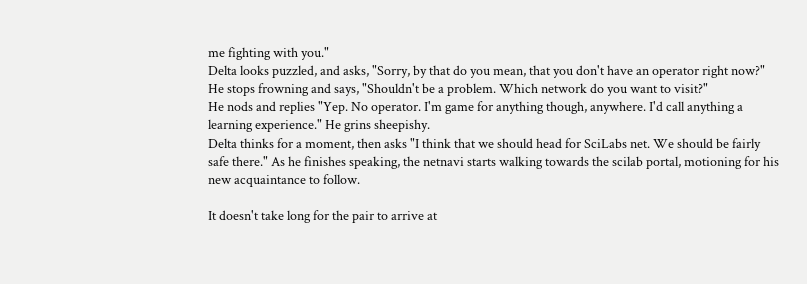me fighting with you."
Delta looks puzzled, and asks, "Sorry, by that do you mean, that you don't have an operator right now?" He stops frowning and says, "Shouldn't be a problem. Which network do you want to visit?"
He nods and replies "Yep. No operator. I'm game for anything though, anywhere. I'd call anything a learning experience." He grins sheepishy.
Delta thinks for a moment, then asks "I think that we should head for SciLabs net. We should be fairly safe there." As he finishes speaking, the netnavi starts walking towards the scilab portal, motioning for his new acquaintance to follow.

It doesn't take long for the pair to arrive at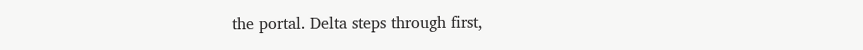the portal. Delta steps through first,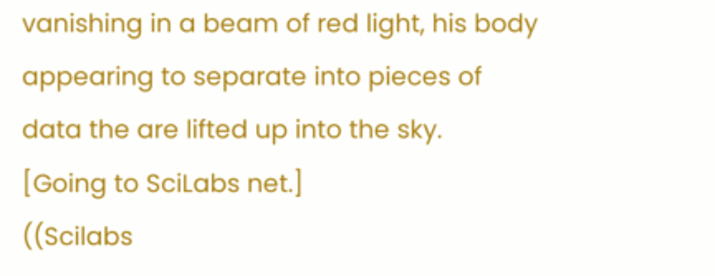vanishing in a beam of red light, his body appearing to separate into pieces of data the are lifted up into the sky.
[Going to SciLabs net.]
((Scilabs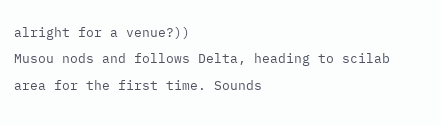alright for a venue?))
Musou nods and follows Delta, heading to scilab area for the first time. Sounds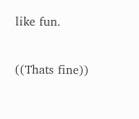like fun.

((Thats fine))